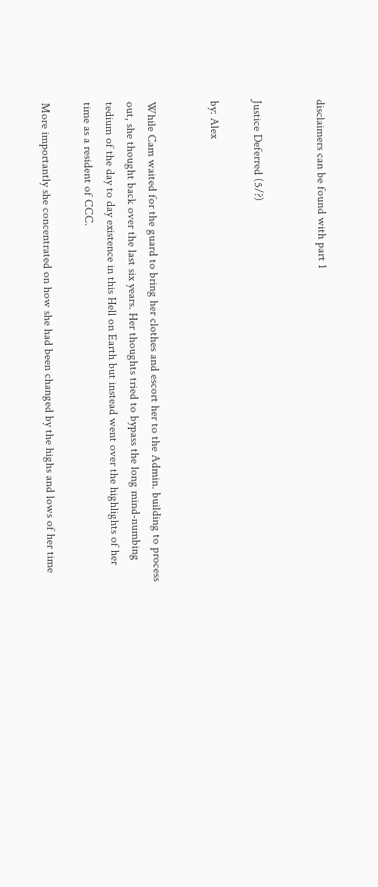disclaimers can be found with part 1


Justice Deferred (5/?)

by: Alex


While Cam waited for the guard to bring her clothes and escort her to the Admin. building to process out, she thought back over the last six years. Her thoughts tried to bypass the long mind-numbing tedium of the day to day existence in this Hell on Earth but instead went over the highlights of her time as a resident of CCC.

More importantly she concentrated on how she had been changed by the highs and lows of her time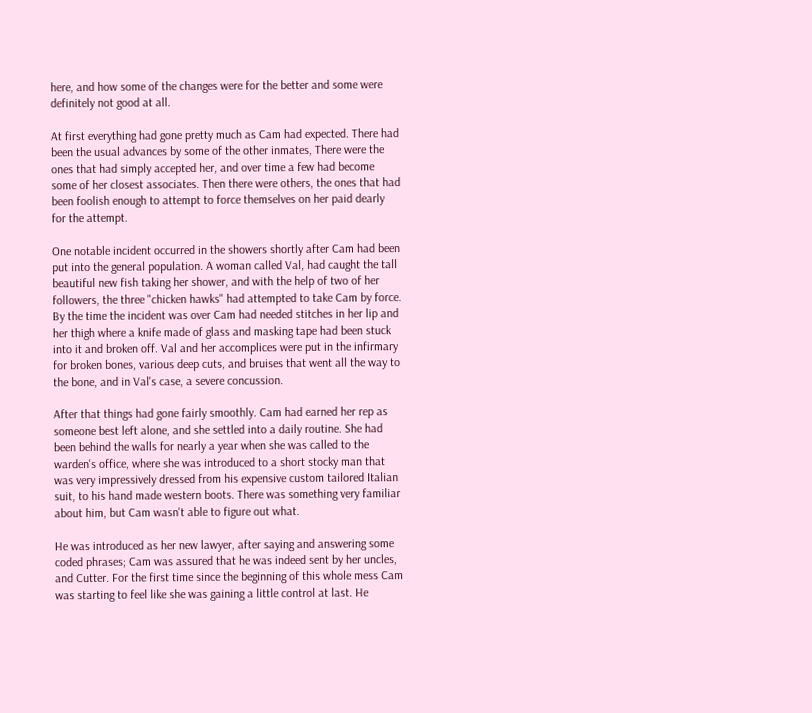here, and how some of the changes were for the better and some were definitely not good at all.

At first everything had gone pretty much as Cam had expected. There had been the usual advances by some of the other inmates, There were the ones that had simply accepted her, and over time a few had become some of her closest associates. Then there were others, the ones that had been foolish enough to attempt to force themselves on her paid dearly for the attempt.

One notable incident occurred in the showers shortly after Cam had been put into the general population. A woman called Val, had caught the tall beautiful new fish taking her shower, and with the help of two of her followers, the three "chicken hawks" had attempted to take Cam by force. By the time the incident was over Cam had needed stitches in her lip and her thigh where a knife made of glass and masking tape had been stuck into it and broken off. Val and her accomplices were put in the infirmary for broken bones, various deep cuts, and bruises that went all the way to the bone, and in Val's case, a severe concussion.

After that things had gone fairly smoothly. Cam had earned her rep as someone best left alone, and she settled into a daily routine. She had been behind the walls for nearly a year when she was called to the warden's office, where she was introduced to a short stocky man that was very impressively dressed from his expensive custom tailored Italian suit, to his hand made western boots. There was something very familiar about him, but Cam wasn't able to figure out what.

He was introduced as her new lawyer, after saying and answering some coded phrases; Cam was assured that he was indeed sent by her uncles, and Cutter. For the first time since the beginning of this whole mess Cam was starting to feel like she was gaining a little control at last. He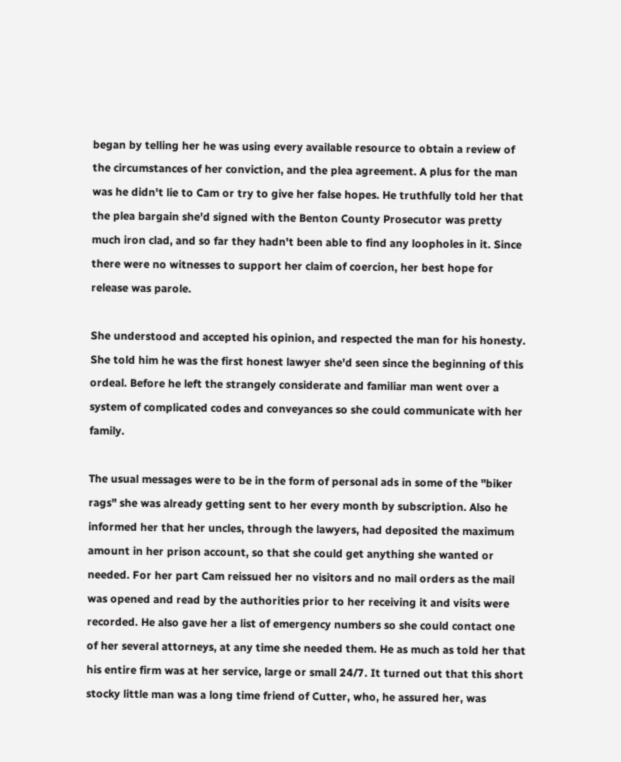began by telling her he was using every available resource to obtain a review of the circumstances of her conviction, and the plea agreement. A plus for the man was he didn't lie to Cam or try to give her false hopes. He truthfully told her that the plea bargain she'd signed with the Benton County Prosecutor was pretty much iron clad, and so far they hadn't been able to find any loopholes in it. Since there were no witnesses to support her claim of coercion, her best hope for release was parole.

She understood and accepted his opinion, and respected the man for his honesty. She told him he was the first honest lawyer she'd seen since the beginning of this ordeal. Before he left the strangely considerate and familiar man went over a system of complicated codes and conveyances so she could communicate with her family.

The usual messages were to be in the form of personal ads in some of the "biker rags" she was already getting sent to her every month by subscription. Also he informed her that her uncles, through the lawyers, had deposited the maximum amount in her prison account, so that she could get anything she wanted or needed. For her part Cam reissued her no visitors and no mail orders as the mail was opened and read by the authorities prior to her receiving it and visits were recorded. He also gave her a list of emergency numbers so she could contact one of her several attorneys, at any time she needed them. He as much as told her that his entire firm was at her service, large or small 24/7. It turned out that this short stocky little man was a long time friend of Cutter, who, he assured her, was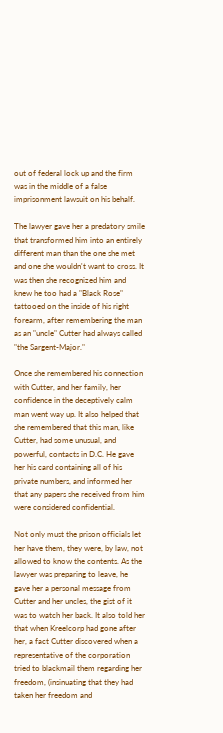out of federal lock up and the firm was in the middle of a false imprisonment lawsuit on his behalf.

The lawyer gave her a predatory smile that transformed him into an entirely different man than the one she met and one she wouldn't want to cross. It was then she recognized him and knew he too had a "Black Rose" tattooed on the inside of his right forearm, after remembering the man as an "uncle" Cutter had always called "the Sargent-Major."

Once she remembered his connection with Cutter, and her family, her confidence in the deceptively calm man went way up. It also helped that she remembered that this man, like Cutter, had some unusual, and powerful, contacts in D.C. He gave her his card containing all of his private numbers, and informed her that any papers she received from him were considered confidential.

Not only must the prison officials let her have them, they were, by law, not allowed to know the contents. As the lawyer was preparing to leave, he gave her a personal message from Cutter and her uncles, the gist of it was to watch her back. It also told her that when Kreelcorp had gone after her, a fact Cutter discovered when a representative of the corporation tried to blackmail them regarding her freedom, (insinuating that they had taken her freedom and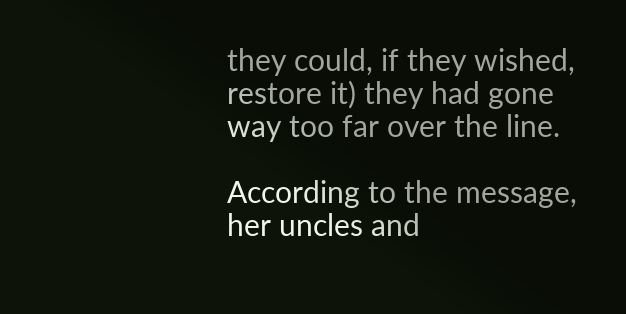they could, if they wished, restore it) they had gone way too far over the line.

According to the message, her uncles and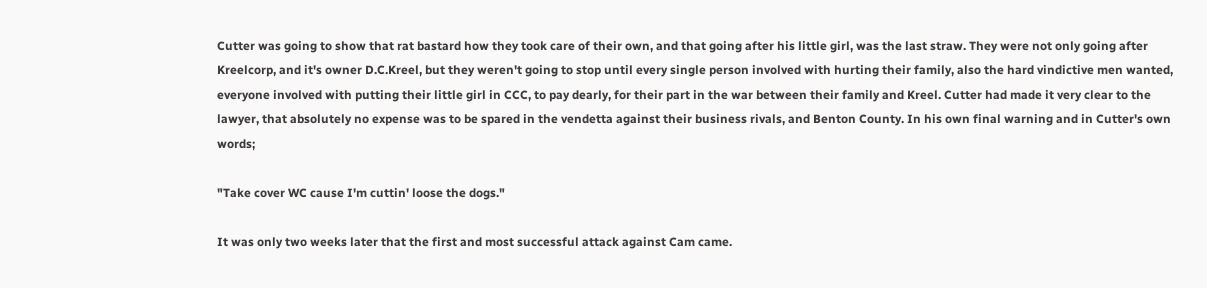Cutter was going to show that rat bastard how they took care of their own, and that going after his little girl, was the last straw. They were not only going after Kreelcorp, and it's owner D.C.Kreel, but they weren't going to stop until every single person involved with hurting their family, also the hard vindictive men wanted, everyone involved with putting their little girl in CCC, to pay dearly, for their part in the war between their family and Kreel. Cutter had made it very clear to the lawyer, that absolutely no expense was to be spared in the vendetta against their business rivals, and Benton County. In his own final warning and in Cutter's own words;

"Take cover WC cause I'm cuttin' loose the dogs."

It was only two weeks later that the first and most successful attack against Cam came.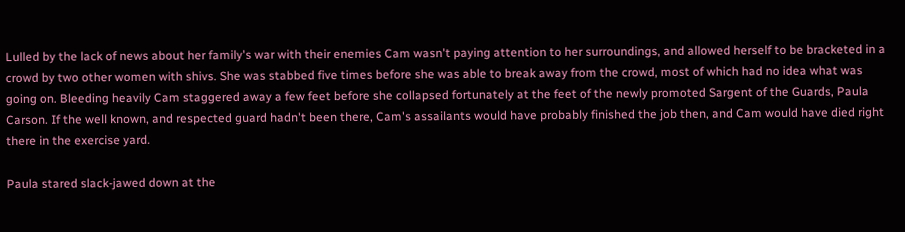Lulled by the lack of news about her family's war with their enemies Cam wasn't paying attention to her surroundings, and allowed herself to be bracketed in a crowd by two other women with shivs. She was stabbed five times before she was able to break away from the crowd, most of which had no idea what was going on. Bleeding heavily Cam staggered away a few feet before she collapsed fortunately at the feet of the newly promoted Sargent of the Guards, Paula Carson. If the well known, and respected guard hadn't been there, Cam's assailants would have probably finished the job then, and Cam would have died right there in the exercise yard.

Paula stared slack-jawed down at the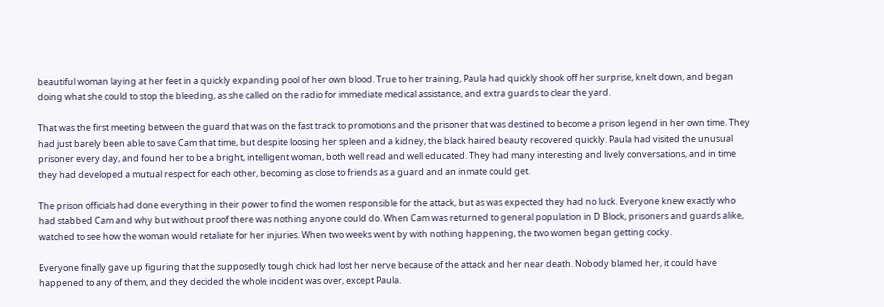beautiful woman laying at her feet in a quickly expanding pool of her own blood. True to her training, Paula had quickly shook off her surprise, knelt down, and began doing what she could to stop the bleeding, as she called on the radio for immediate medical assistance, and extra guards to clear the yard.

That was the first meeting between the guard that was on the fast track to promotions and the prisoner that was destined to become a prison legend in her own time. They had just barely been able to save Cam that time, but despite loosing her spleen and a kidney, the black haired beauty recovered quickly. Paula had visited the unusual prisoner every day, and found her to be a bright, intelligent woman, both well read and well educated. They had many interesting and lively conversations, and in time they had developed a mutual respect for each other, becoming as close to friends as a guard and an inmate could get.

The prison officials had done everything in their power to find the women responsible for the attack, but as was expected they had no luck. Everyone knew exactly who had stabbed Cam and why but without proof there was nothing anyone could do. When Cam was returned to general population in D Block, prisoners and guards alike, watched to see how the woman would retaliate for her injuries. When two weeks went by with nothing happening, the two women began getting cocky.

Everyone finally gave up figuring that the supposedly tough chick had lost her nerve because of the attack and her near death. Nobody blamed her, it could have happened to any of them, and they decided the whole incident was over, except Paula.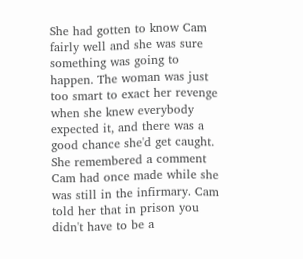She had gotten to know Cam fairly well and she was sure something was going to happen. The woman was just too smart to exact her revenge when she knew everybody expected it, and there was a good chance she'd get caught. She remembered a comment Cam had once made while she was still in the infirmary. Cam told her that in prison you didn't have to be a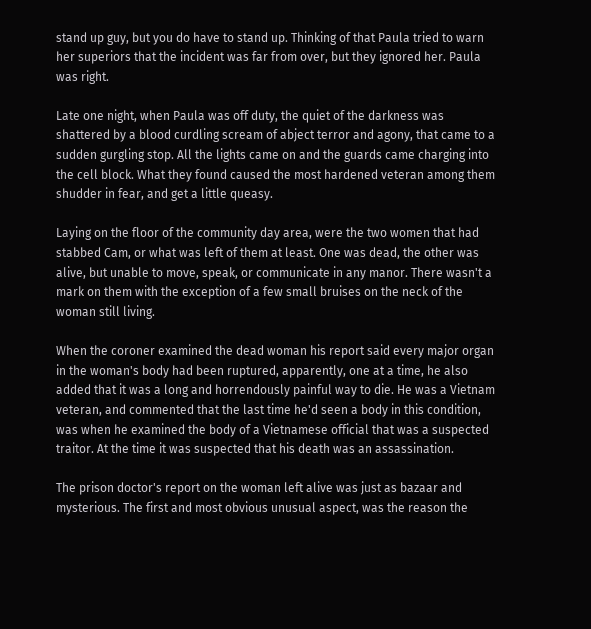stand up guy, but you do have to stand up. Thinking of that Paula tried to warn her superiors that the incident was far from over, but they ignored her. Paula was right.

Late one night, when Paula was off duty, the quiet of the darkness was shattered by a blood curdling scream of abject terror and agony, that came to a sudden gurgling stop. All the lights came on and the guards came charging into the cell block. What they found caused the most hardened veteran among them shudder in fear, and get a little queasy.

Laying on the floor of the community day area, were the two women that had stabbed Cam, or what was left of them at least. One was dead, the other was alive, but unable to move, speak, or communicate in any manor. There wasn't a mark on them with the exception of a few small bruises on the neck of the woman still living.

When the coroner examined the dead woman his report said every major organ in the woman's body had been ruptured, apparently, one at a time, he also added that it was a long and horrendously painful way to die. He was a Vietnam veteran, and commented that the last time he'd seen a body in this condition, was when he examined the body of a Vietnamese official that was a suspected traitor. At the time it was suspected that his death was an assassination.

The prison doctor's report on the woman left alive was just as bazaar and mysterious. The first and most obvious unusual aspect, was the reason the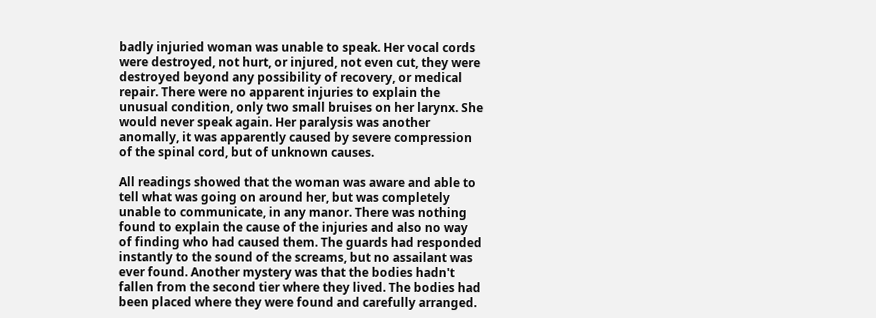badly injuried woman was unable to speak. Her vocal cords were destroyed, not hurt, or injured, not even cut, they were destroyed beyond any possibility of recovery, or medical repair. There were no apparent injuries to explain the unusual condition, only two small bruises on her larynx. She would never speak again. Her paralysis was another anomally, it was apparently caused by severe compression of the spinal cord, but of unknown causes.

All readings showed that the woman was aware and able to tell what was going on around her, but was completely unable to communicate, in any manor. There was nothing found to explain the cause of the injuries and also no way of finding who had caused them. The guards had responded instantly to the sound of the screams, but no assailant was ever found. Another mystery was that the bodies hadn't fallen from the second tier where they lived. The bodies had been placed where they were found and carefully arranged.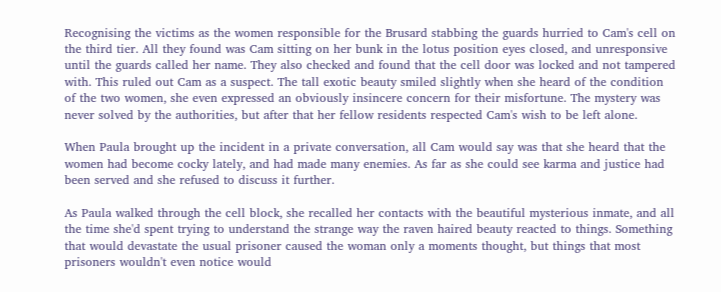Recognising the victims as the women responsible for the Brusard stabbing the guards hurried to Cam's cell on the third tier. All they found was Cam sitting on her bunk in the lotus position eyes closed, and unresponsive until the guards called her name. They also checked and found that the cell door was locked and not tampered with. This ruled out Cam as a suspect. The tall exotic beauty smiled slightly when she heard of the condition of the two women, she even expressed an obviously insincere concern for their misfortune. The mystery was never solved by the authorities, but after that her fellow residents respected Cam's wish to be left alone.

When Paula brought up the incident in a private conversation, all Cam would say was that she heard that the women had become cocky lately, and had made many enemies. As far as she could see karma and justice had been served and she refused to discuss it further.

As Paula walked through the cell block, she recalled her contacts with the beautiful mysterious inmate, and all the time she'd spent trying to understand the strange way the raven haired beauty reacted to things. Something that would devastate the usual prisoner caused the woman only a moments thought, but things that most prisoners wouldn't even notice would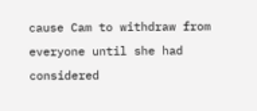cause Cam to withdraw from everyone until she had considered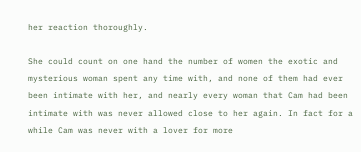her reaction thoroughly.

She could count on one hand the number of women the exotic and mysterious woman spent any time with, and none of them had ever been intimate with her, and nearly every woman that Cam had been intimate with was never allowed close to her again. In fact for a while Cam was never with a lover for more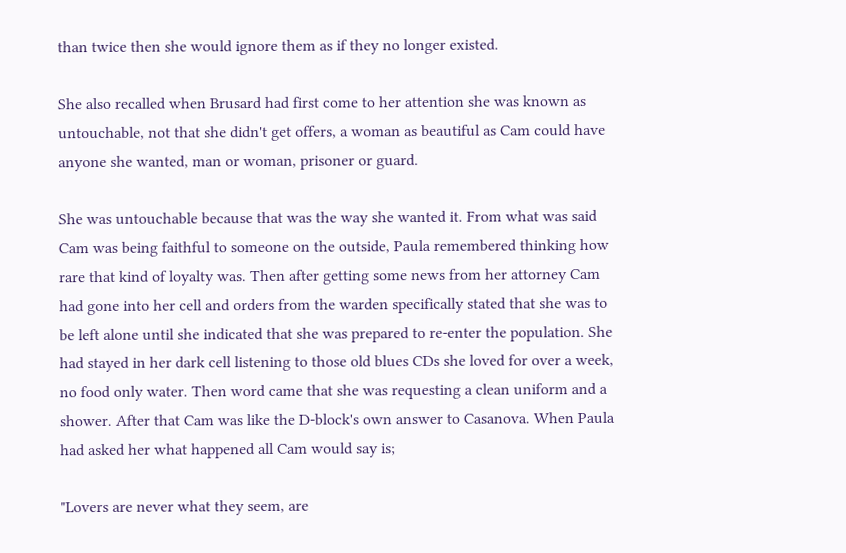than twice then she would ignore them as if they no longer existed.

She also recalled when Brusard had first come to her attention she was known as untouchable, not that she didn't get offers, a woman as beautiful as Cam could have anyone she wanted, man or woman, prisoner or guard.

She was untouchable because that was the way she wanted it. From what was said Cam was being faithful to someone on the outside, Paula remembered thinking how rare that kind of loyalty was. Then after getting some news from her attorney Cam had gone into her cell and orders from the warden specifically stated that she was to be left alone until she indicated that she was prepared to re-enter the population. She had stayed in her dark cell listening to those old blues CDs she loved for over a week, no food only water. Then word came that she was requesting a clean uniform and a shower. After that Cam was like the D-block's own answer to Casanova. When Paula had asked her what happened all Cam would say is;

"Lovers are never what they seem, are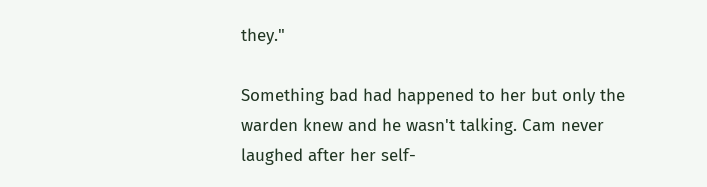they."

Something bad had happened to her but only the warden knew and he wasn't talking. Cam never laughed after her self-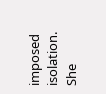imposed isolation. She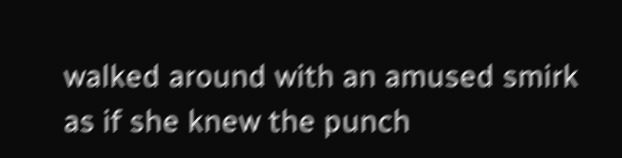walked around with an amused smirk as if she knew the punch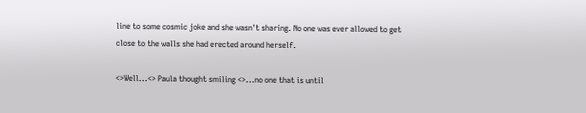line to some cosmic joke and she wasn't sharing. No one was ever allowed to get close to the walls she had erected around herself.

<>Well...<> Paula thought smiling <>...no one that is until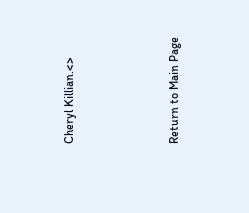Cheryl Killian.<>





Return to Main Page